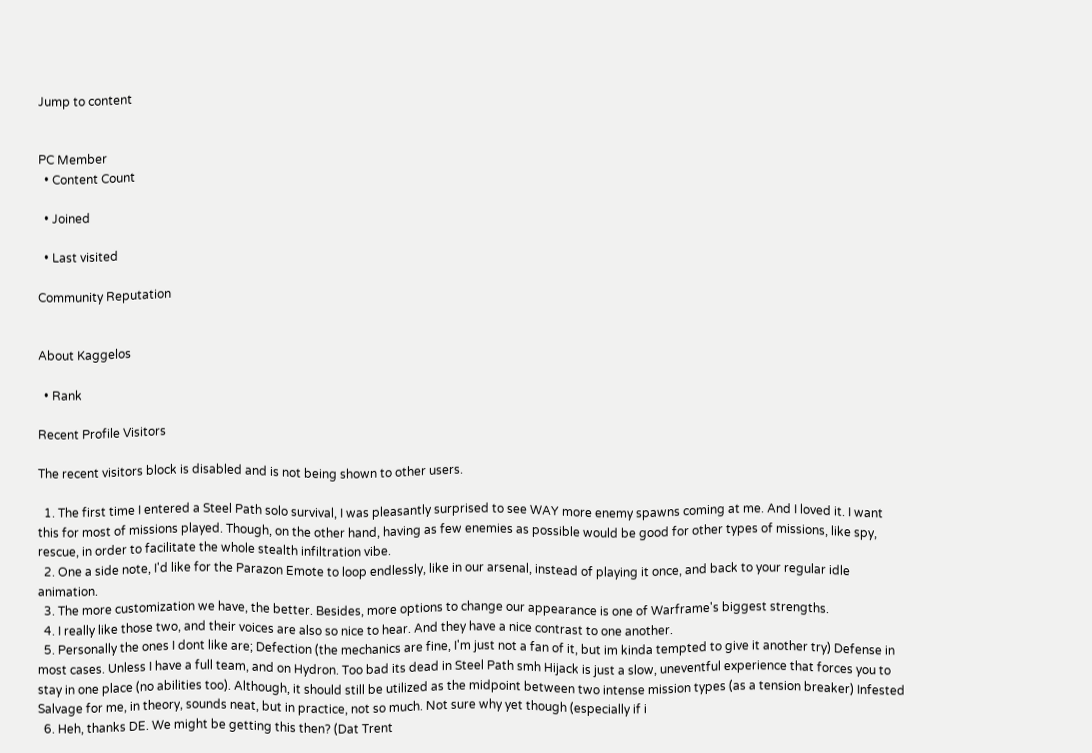Jump to content


PC Member
  • Content Count

  • Joined

  • Last visited

Community Reputation


About Kaggelos

  • Rank

Recent Profile Visitors

The recent visitors block is disabled and is not being shown to other users.

  1. The first time I entered a Steel Path solo survival, I was pleasantly surprised to see WAY more enemy spawns coming at me. And I loved it. I want this for most of missions played. Though, on the other hand, having as few enemies as possible would be good for other types of missions, like spy, rescue, in order to facilitate the whole stealth infiltration vibe.
  2. One a side note, I'd like for the Parazon Emote to loop endlessly, like in our arsenal, instead of playing it once, and back to your regular idle animation.
  3. The more customization we have, the better. Besides, more options to change our appearance is one of Warframe's biggest strengths.
  4. I really like those two, and their voices are also so nice to hear. And they have a nice contrast to one another.
  5. Personally the ones I dont like are; Defection (the mechanics are fine, I'm just not a fan of it, but im kinda tempted to give it another try) Defense in most cases. Unless I have a full team, and on Hydron. Too bad its dead in Steel Path smh Hijack is just a slow, uneventful experience that forces you to stay in one place (no abilities too). Although, it should still be utilized as the midpoint between two intense mission types (as a tension breaker) Infested Salvage for me, in theory, sounds neat, but in practice, not so much. Not sure why yet though (especially if i
  6. Heh, thanks DE. We might be getting this then? (Dat Trent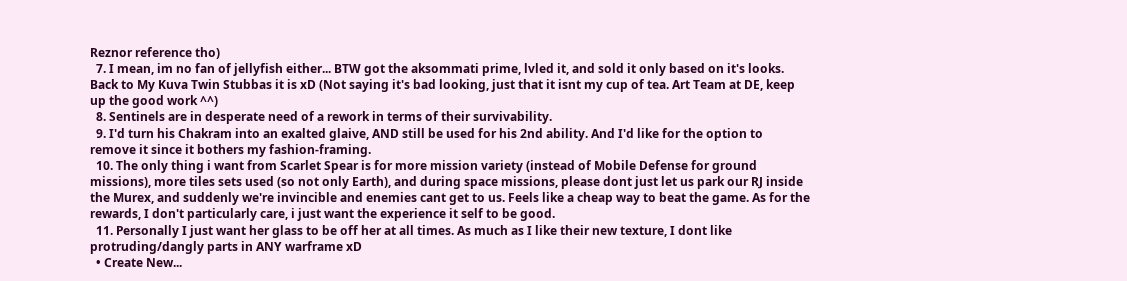Reznor reference tho)
  7. I mean, im no fan of jellyfish either... BTW got the aksommati prime, lvled it, and sold it only based on it's looks. Back to My Kuva Twin Stubbas it is xD (Not saying it's bad looking, just that it isnt my cup of tea. Art Team at DE, keep up the good work ^^)
  8. Sentinels are in desperate need of a rework in terms of their survivability.
  9. I'd turn his Chakram into an exalted glaive, AND still be used for his 2nd ability. And I'd like for the option to remove it since it bothers my fashion-framing.
  10. The only thing i want from Scarlet Spear is for more mission variety (instead of Mobile Defense for ground missions), more tiles sets used (so not only Earth), and during space missions, please dont just let us park our RJ inside the Murex, and suddenly we're invincible and enemies cant get to us. Feels like a cheap way to beat the game. As for the rewards, I don't particularly care, i just want the experience it self to be good.
  11. Personally I just want her glass to be off her at all times. As much as I like their new texture, I dont like protruding/dangly parts in ANY warframe xD
  • Create New...